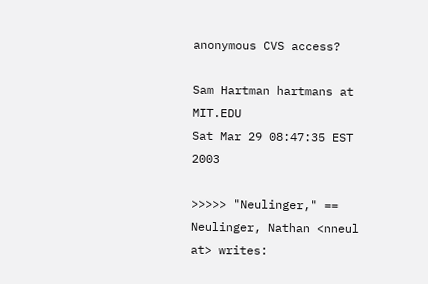anonymous CVS access?

Sam Hartman hartmans at MIT.EDU
Sat Mar 29 08:47:35 EST 2003

>>>>> "Neulinger," == Neulinger, Nathan <nneul at> writes: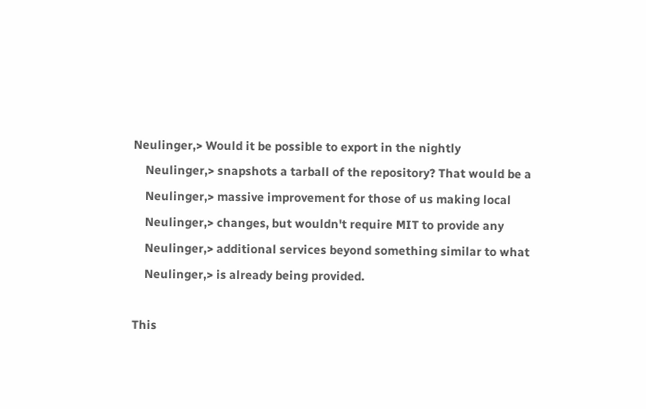Neulinger,> Would it be possible to export in the nightly
    Neulinger,> snapshots a tarball of the repository? That would be a
    Neulinger,> massive improvement for those of us making local
    Neulinger,> changes, but wouldn't require MIT to provide any
    Neulinger,> additional services beyond something similar to what
    Neulinger,> is already being provided.

This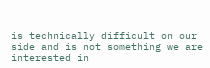is technically difficult on our side and is not something we are
interested in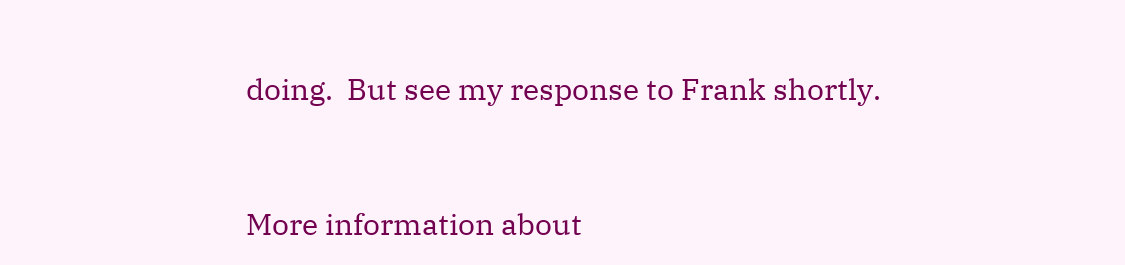doing.  But see my response to Frank shortly.


More information about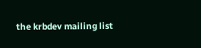the krbdev mailing list